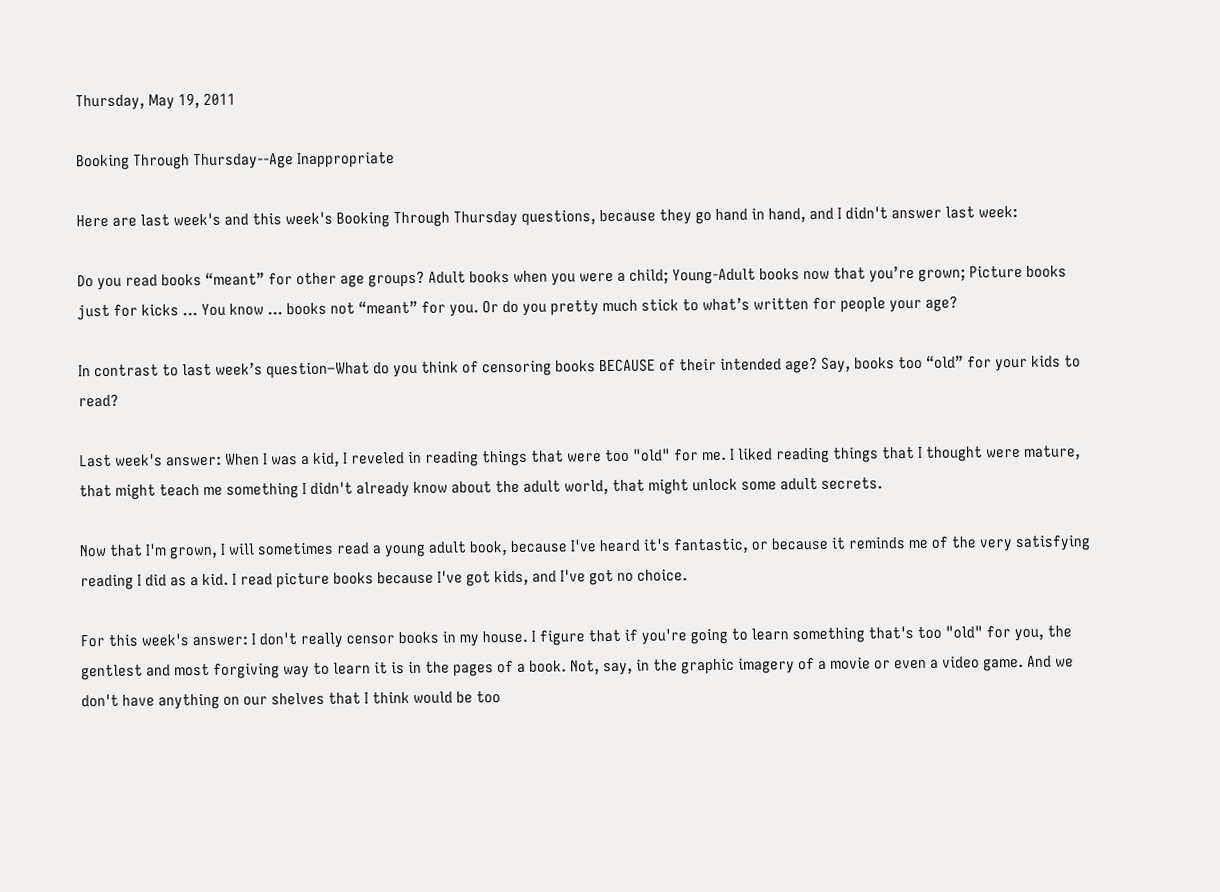Thursday, May 19, 2011

Booking Through Thursday--Age Inappropriate

Here are last week's and this week's Booking Through Thursday questions, because they go hand in hand, and I didn't answer last week:

Do you read books “meant” for other age groups? Adult books when you were a child; Young-Adult books now that you’re grown; Picture books just for kicks … You know … books not “meant” for you. Or do you pretty much stick to what’s written for people your age?

In contrast to last week’s question–What do you think of censoring books BECAUSE of their intended age? Say, books too “old” for your kids to read?

Last week's answer: When I was a kid, I reveled in reading things that were too "old" for me. I liked reading things that I thought were mature, that might teach me something I didn't already know about the adult world, that might unlock some adult secrets.

Now that I'm grown, I will sometimes read a young adult book, because I've heard it's fantastic, or because it reminds me of the very satisfying reading I did as a kid. I read picture books because I've got kids, and I've got no choice.

For this week's answer: I don't really censor books in my house. I figure that if you're going to learn something that's too "old" for you, the gentlest and most forgiving way to learn it is in the pages of a book. Not, say, in the graphic imagery of a movie or even a video game. And we don't have anything on our shelves that I think would be too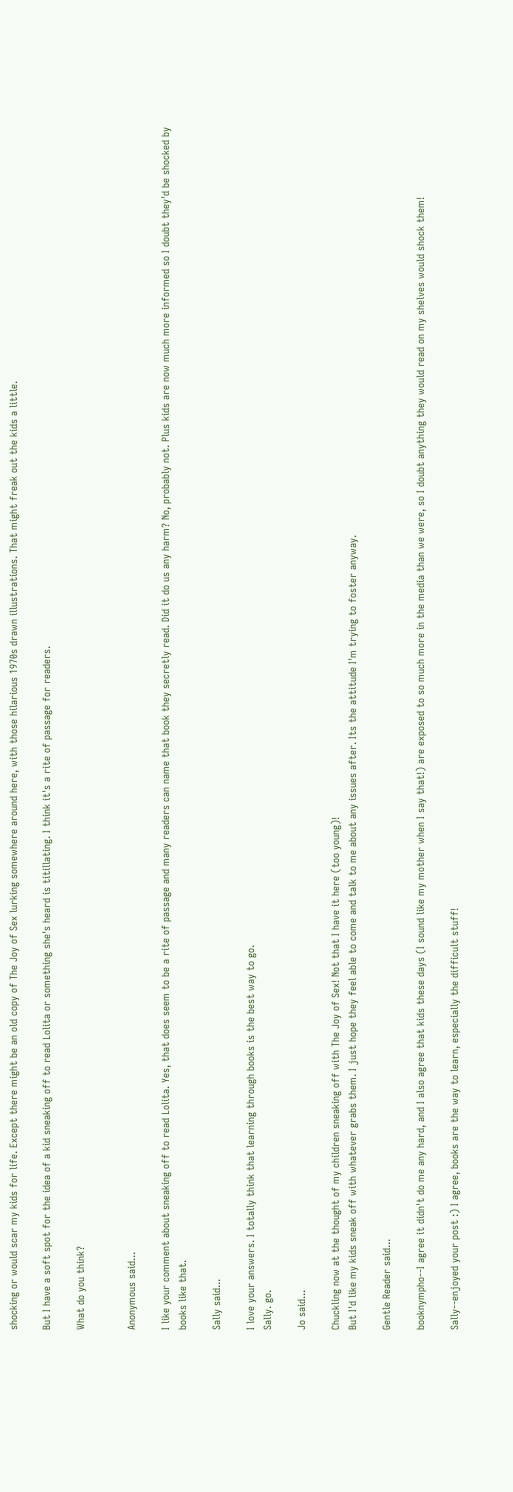shocking or would scar my kids for life. Except there might be an old copy of The Joy of Sex lurking somewhere around here, with those hilarious 1970s drawn illustrations. That might freak out the kids a little.

But I have a soft spot for the idea of a kid sneaking off to read Lolita or something she's heard is titillating. I think it's a rite of passage for readers.

What do you think?


Anonymous said...

I like your comment about sneaking off to read Lolita. Yes, that does seem to be a rite of passage and many readers can name that book they secretly read. Did it do us any harm? No, probably not. Plus kids are now much more informed so I doubt they'd be shocked by books like that.

Sally said...

I love your answers. I totally think that learning through books is the best way to go.
Sally. go.

Jo said...

Chuckling now at the thought of my children sneaking off with The Joy of Sex! Not that I have it here (too young)!
But I'd like my kids sneak off with whatever grabs them. I just hope they feel able to come and talk to me about any issues after. Its the attitude I'm trying to foster anyway.

Gentle Reader said...

booknympho--I agree it didn't do me any hard, and I also agree that kids these days (I sound like my mother when I say that!) are exposed to so much more in the media than we were, so I doubt anything they would read on my shelves would shock them!

Sally--enjoyed your post :) I agree, books are the way to learn, especially the difficult stuff!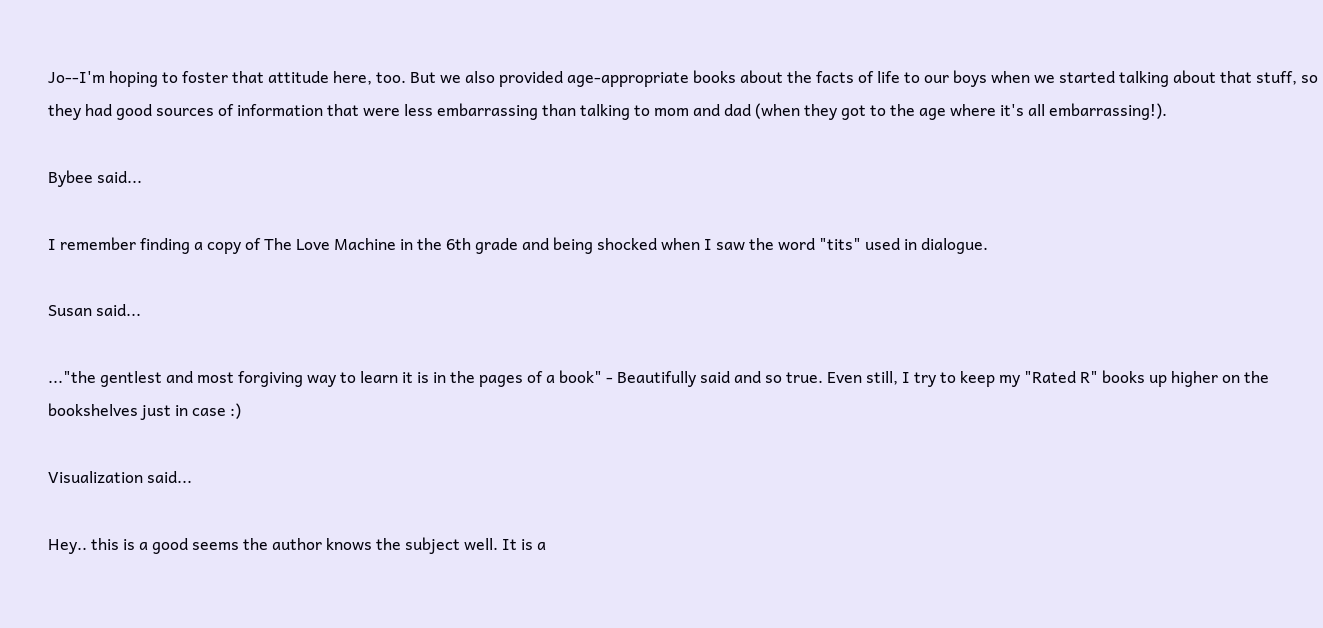Jo--I'm hoping to foster that attitude here, too. But we also provided age-appropriate books about the facts of life to our boys when we started talking about that stuff, so they had good sources of information that were less embarrassing than talking to mom and dad (when they got to the age where it's all embarrassing!).

Bybee said...

I remember finding a copy of The Love Machine in the 6th grade and being shocked when I saw the word "tits" used in dialogue.

Susan said...

..."the gentlest and most forgiving way to learn it is in the pages of a book" - Beautifully said and so true. Even still, I try to keep my "Rated R" books up higher on the bookshelves just in case :)

Visualization said...

Hey.. this is a good seems the author knows the subject well. It is a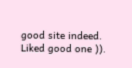good site indeed. Liked good one )).